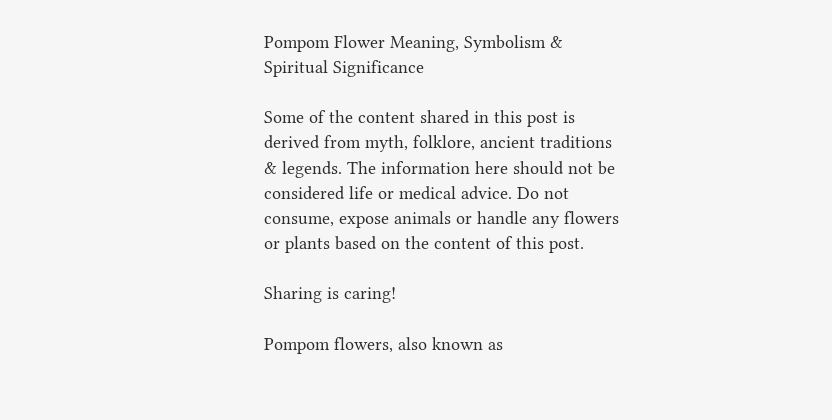Pompom Flower Meaning, Symbolism & Spiritual Significance

Some of the content shared in this post is derived from myth, folklore, ancient traditions & legends. The information here should not be considered life or medical advice. Do not consume, expose animals or handle any flowers or plants based on the content of this post.

Sharing is caring!

Pompom flowers, also known as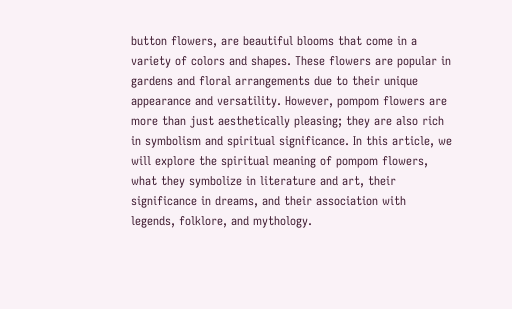button flowers, are beautiful blooms that come in a variety of colors and shapes. These flowers are popular in gardens and floral arrangements due to their unique appearance and versatility. However, pompom flowers are more than just aesthetically pleasing; they are also rich in symbolism and spiritual significance. In this article, we will explore the spiritual meaning of pompom flowers, what they symbolize in literature and art, their significance in dreams, and their association with legends, folklore, and mythology.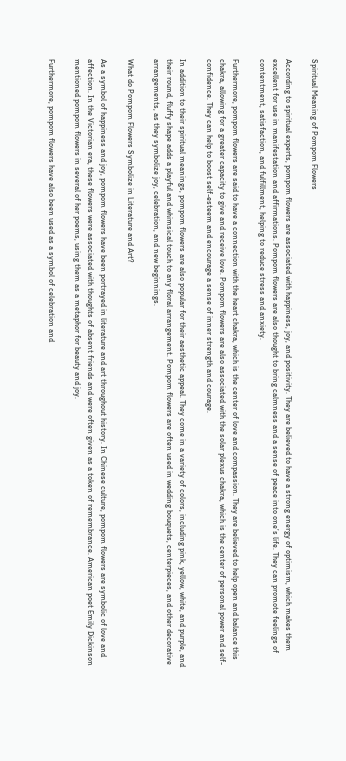Spiritual Meaning of Pompom Flowers

According to spiritual experts, pompom flowers are associated with happiness, joy, and positivity. They are believed to have a strong energy of optimism, which makes them excellent for use in manifestation and affirmations. Pompom flowers are also thought to bring calmness and a sense of peace into one’s life. They can promote feelings of contentment, satisfaction, and fulfillment, helping to reduce stress and anxiety.

Furthermore, pompom flowers are said to have a connection with the heart chakra, which is the center of love and compassion. They are believed to help open and balance this chakra, allowing for a greater capacity to give and receive love. Pompom flowers are also associated with the solar plexus chakra, which is the center of personal power and self-confidence. They can help to boost self-esteem and encourage a sense of inner strength and courage.

In addition to their spiritual meanings, pompom flowers are also popular for their aesthetic appeal. They come in a variety of colors, including pink, yellow, white, and purple, and their round, fluffy shape adds a playful and whimsical touch to any floral arrangement. Pompom flowers are often used in wedding bouquets, centerpieces, and other decorative arrangements, as they symbolize joy, celebration, and new beginnings.

What do Pompom Flowers Symbolize in Literature and Art?

As a symbol of happiness and joy, pompom flowers have been portrayed in literature and art throughout history. In Chinese culture, pompom flowers are symbolic of love and affection. In the Victorian era, these flowers were associated with thoughts of absent friends and were often given as a token of remembrance. American poet Emily Dickinson mentioned pompom flowers in several of her poems, using them as a metaphor for beauty and joy.

Furthermore, pompom flowers have also been used as a symbol of celebration and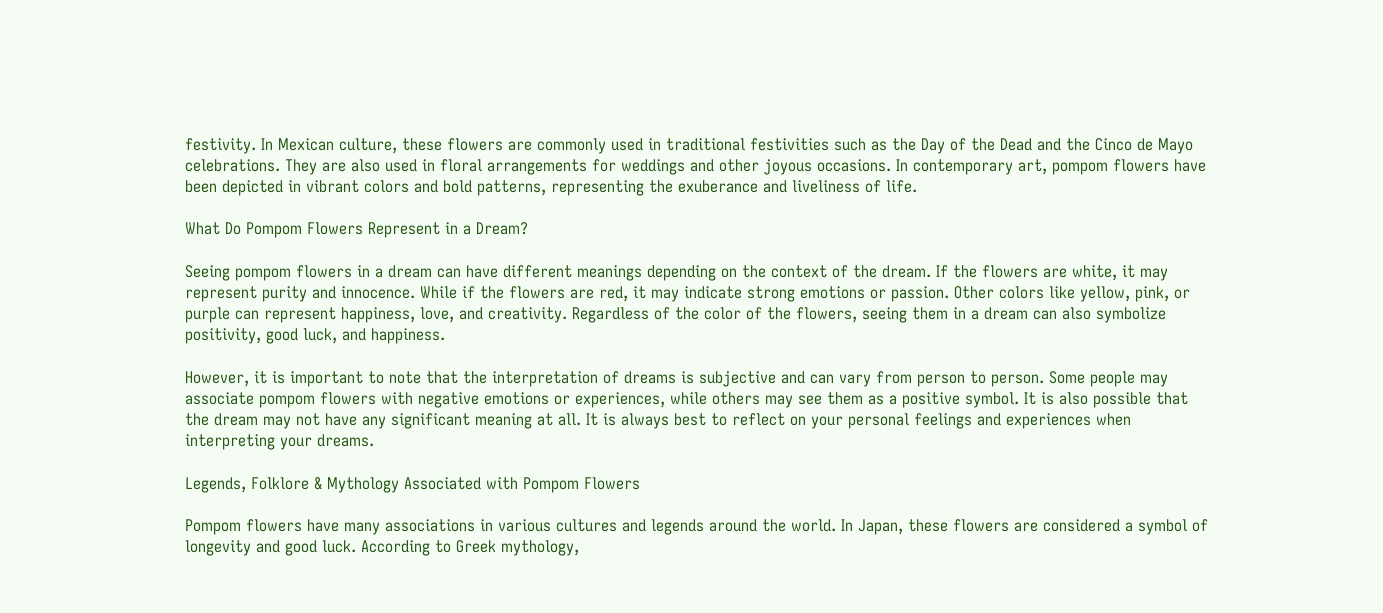festivity. In Mexican culture, these flowers are commonly used in traditional festivities such as the Day of the Dead and the Cinco de Mayo celebrations. They are also used in floral arrangements for weddings and other joyous occasions. In contemporary art, pompom flowers have been depicted in vibrant colors and bold patterns, representing the exuberance and liveliness of life.

What Do Pompom Flowers Represent in a Dream?

Seeing pompom flowers in a dream can have different meanings depending on the context of the dream. If the flowers are white, it may represent purity and innocence. While if the flowers are red, it may indicate strong emotions or passion. Other colors like yellow, pink, or purple can represent happiness, love, and creativity. Regardless of the color of the flowers, seeing them in a dream can also symbolize positivity, good luck, and happiness.

However, it is important to note that the interpretation of dreams is subjective and can vary from person to person. Some people may associate pompom flowers with negative emotions or experiences, while others may see them as a positive symbol. It is also possible that the dream may not have any significant meaning at all. It is always best to reflect on your personal feelings and experiences when interpreting your dreams.

Legends, Folklore & Mythology Associated with Pompom Flowers

Pompom flowers have many associations in various cultures and legends around the world. In Japan, these flowers are considered a symbol of longevity and good luck. According to Greek mythology,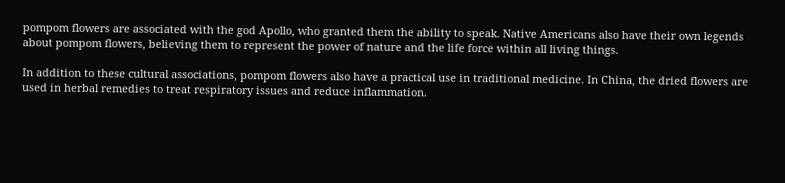pompom flowers are associated with the god Apollo, who granted them the ability to speak. Native Americans also have their own legends about pompom flowers, believing them to represent the power of nature and the life force within all living things.

In addition to these cultural associations, pompom flowers also have a practical use in traditional medicine. In China, the dried flowers are used in herbal remedies to treat respiratory issues and reduce inflammation.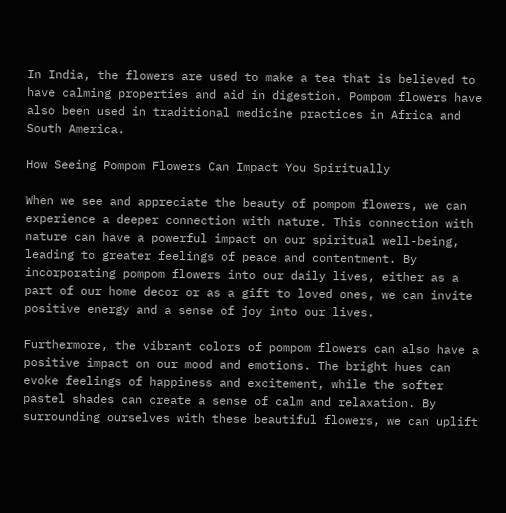In India, the flowers are used to make a tea that is believed to have calming properties and aid in digestion. Pompom flowers have also been used in traditional medicine practices in Africa and South America.

How Seeing Pompom Flowers Can Impact You Spiritually

When we see and appreciate the beauty of pompom flowers, we can experience a deeper connection with nature. This connection with nature can have a powerful impact on our spiritual well-being, leading to greater feelings of peace and contentment. By incorporating pompom flowers into our daily lives, either as a part of our home decor or as a gift to loved ones, we can invite positive energy and a sense of joy into our lives.

Furthermore, the vibrant colors of pompom flowers can also have a positive impact on our mood and emotions. The bright hues can evoke feelings of happiness and excitement, while the softer pastel shades can create a sense of calm and relaxation. By surrounding ourselves with these beautiful flowers, we can uplift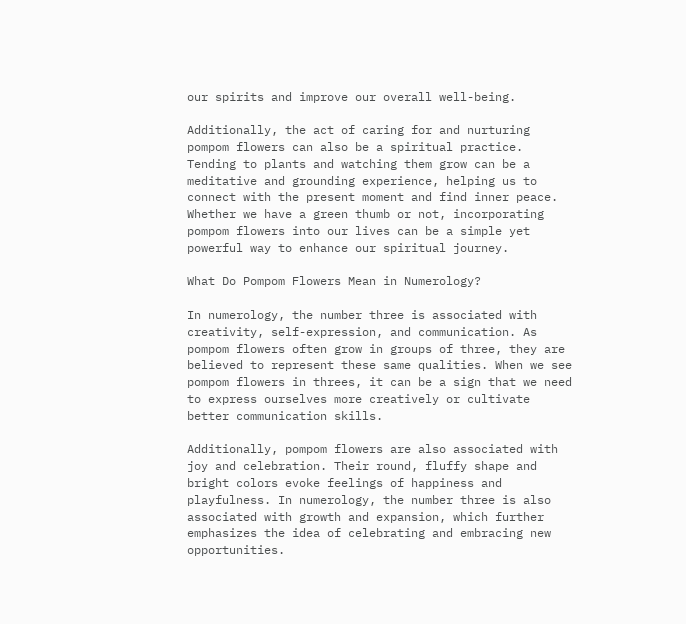our spirits and improve our overall well-being.

Additionally, the act of caring for and nurturing pompom flowers can also be a spiritual practice. Tending to plants and watching them grow can be a meditative and grounding experience, helping us to connect with the present moment and find inner peace. Whether we have a green thumb or not, incorporating pompom flowers into our lives can be a simple yet powerful way to enhance our spiritual journey.

What Do Pompom Flowers Mean in Numerology?

In numerology, the number three is associated with creativity, self-expression, and communication. As pompom flowers often grow in groups of three, they are believed to represent these same qualities. When we see pompom flowers in threes, it can be a sign that we need to express ourselves more creatively or cultivate better communication skills.

Additionally, pompom flowers are also associated with joy and celebration. Their round, fluffy shape and bright colors evoke feelings of happiness and playfulness. In numerology, the number three is also associated with growth and expansion, which further emphasizes the idea of celebrating and embracing new opportunities.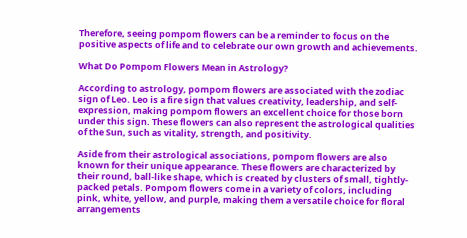Therefore, seeing pompom flowers can be a reminder to focus on the positive aspects of life and to celebrate our own growth and achievements.

What Do Pompom Flowers Mean in Astrology?

According to astrology, pompom flowers are associated with the zodiac sign of Leo. Leo is a fire sign that values creativity, leadership, and self-expression, making pompom flowers an excellent choice for those born under this sign. These flowers can also represent the astrological qualities of the Sun, such as vitality, strength, and positivity.

Aside from their astrological associations, pompom flowers are also known for their unique appearance. These flowers are characterized by their round, ball-like shape, which is created by clusters of small, tightly-packed petals. Pompom flowers come in a variety of colors, including pink, white, yellow, and purple, making them a versatile choice for floral arrangements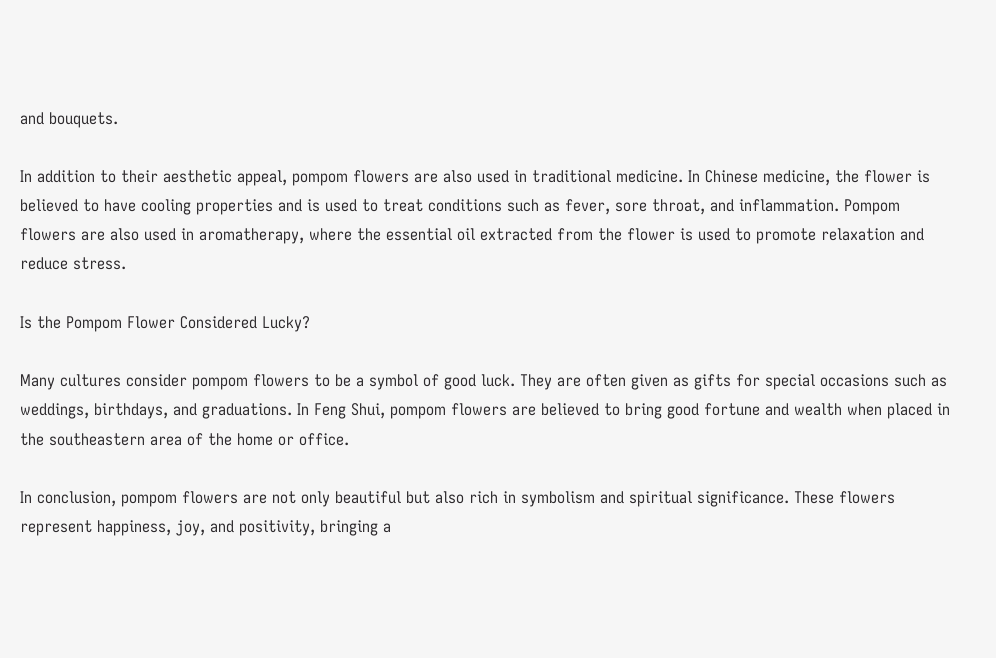and bouquets.

In addition to their aesthetic appeal, pompom flowers are also used in traditional medicine. In Chinese medicine, the flower is believed to have cooling properties and is used to treat conditions such as fever, sore throat, and inflammation. Pompom flowers are also used in aromatherapy, where the essential oil extracted from the flower is used to promote relaxation and reduce stress.

Is the Pompom Flower Considered Lucky?

Many cultures consider pompom flowers to be a symbol of good luck. They are often given as gifts for special occasions such as weddings, birthdays, and graduations. In Feng Shui, pompom flowers are believed to bring good fortune and wealth when placed in the southeastern area of the home or office.

In conclusion, pompom flowers are not only beautiful but also rich in symbolism and spiritual significance. These flowers represent happiness, joy, and positivity, bringing a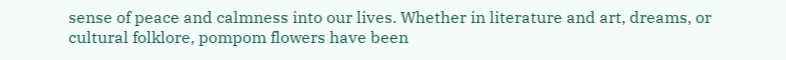sense of peace and calmness into our lives. Whether in literature and art, dreams, or cultural folklore, pompom flowers have been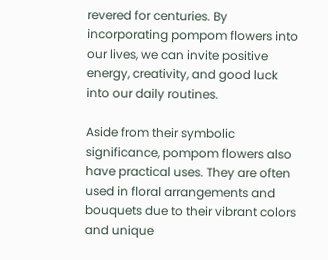revered for centuries. By incorporating pompom flowers into our lives, we can invite positive energy, creativity, and good luck into our daily routines.

Aside from their symbolic significance, pompom flowers also have practical uses. They are often used in floral arrangements and bouquets due to their vibrant colors and unique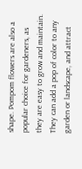shape. Pompom flowers are also a popular choice for gardeners, as they are easy to grow and maintain. They can add a pop of color to any garden or landscape, and attract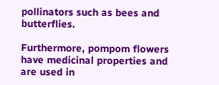pollinators such as bees and butterflies.

Furthermore, pompom flowers have medicinal properties and are used in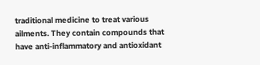traditional medicine to treat various ailments. They contain compounds that have anti-inflammatory and antioxidant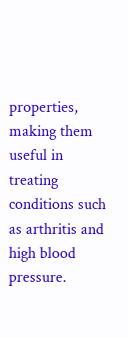properties, making them useful in treating conditions such as arthritis and high blood pressure.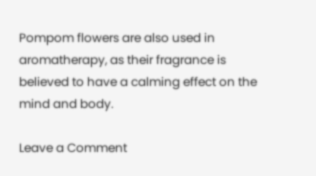Pompom flowers are also used in aromatherapy, as their fragrance is believed to have a calming effect on the mind and body.

Leave a Comment